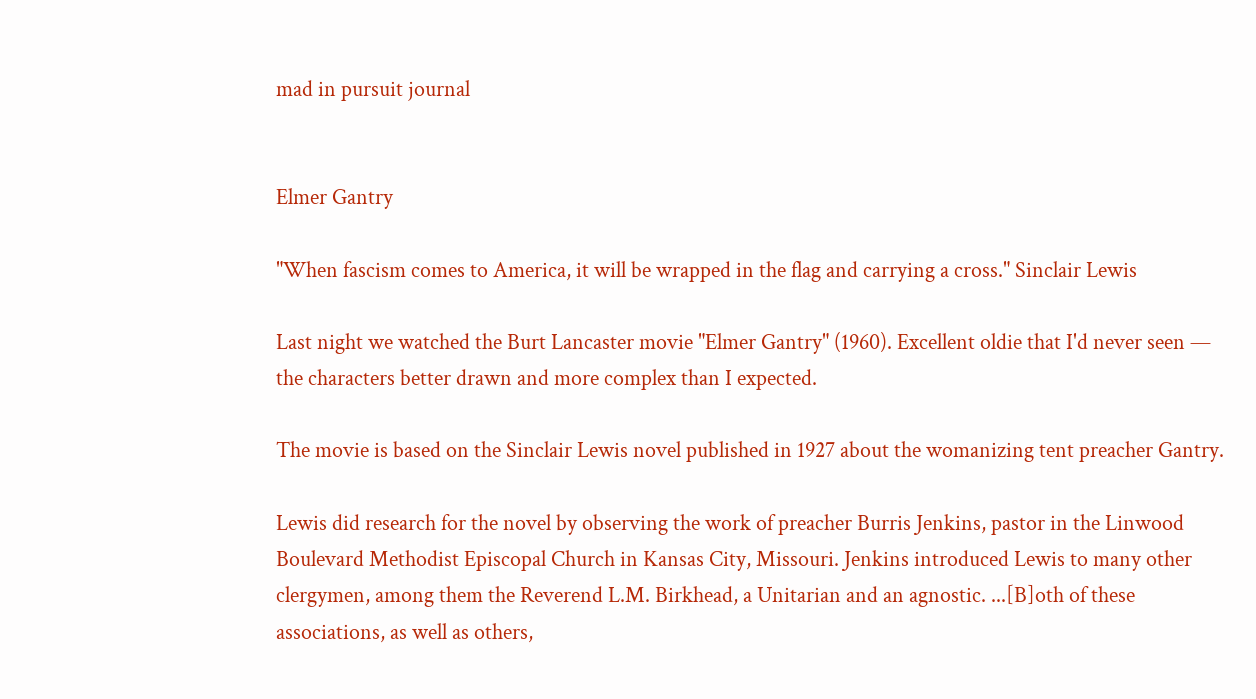mad in pursuit journal


Elmer Gantry

"When fascism comes to America, it will be wrapped in the flag and carrying a cross." Sinclair Lewis

Last night we watched the Burt Lancaster movie "Elmer Gantry" (1960). Excellent oldie that I'd never seen — the characters better drawn and more complex than I expected.

The movie is based on the Sinclair Lewis novel published in 1927 about the womanizing tent preacher Gantry.

Lewis did research for the novel by observing the work of preacher Burris Jenkins, pastor in the Linwood Boulevard Methodist Episcopal Church in Kansas City, Missouri. Jenkins introduced Lewis to many other clergymen, among them the Reverend L.M. Birkhead, a Unitarian and an agnostic. ...[B]oth of these associations, as well as others,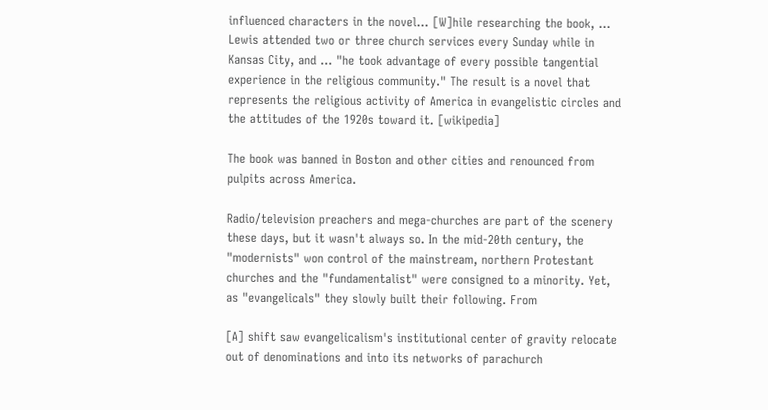influenced characters in the novel... [W]hile researching the book, ... Lewis attended two or three church services every Sunday while in Kansas City, and ... "he took advantage of every possible tangential experience in the religious community." The result is a novel that represents the religious activity of America in evangelistic circles and the attitudes of the 1920s toward it. [wikipedia]

The book was banned in Boston and other cities and renounced from pulpits across America.

Radio/television preachers and mega-churches are part of the scenery these days, but it wasn't always so. In the mid-20th century, the "modernists" won control of the mainstream, northern Protestant churches and the "fundamentalist" were consigned to a minority. Yet, as "evangelicals" they slowly built their following. From

[A] shift saw evangelicalism's institutional center of gravity relocate out of denominations and into its networks of parachurch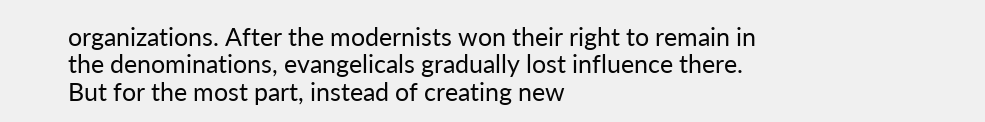organizations. After the modernists won their right to remain in the denominations, evangelicals gradually lost influence there. But for the most part, instead of creating new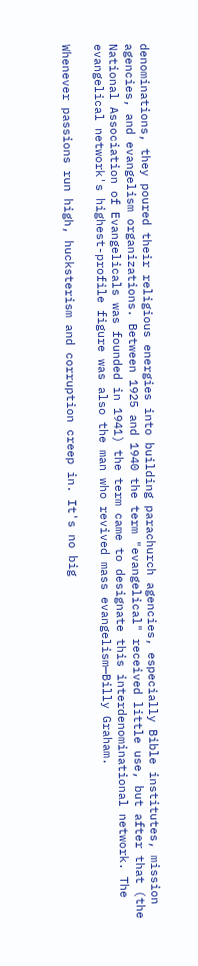denominations, they poured their religious energies into building parachurch agencies, especially Bible institutes, mission agencies, and evangelism organizations. Between 1925 and 1940 the term "evangelical" received little use, but after that (the National Association of Evangelicals was founded in 1941) the term came to designate this interdenominational network. The evangelical network's highest-profile figure was also the man who revived mass evangelism—Billy Graham.

Whenever passions run high, hucksterism and corruption creep in. It's no big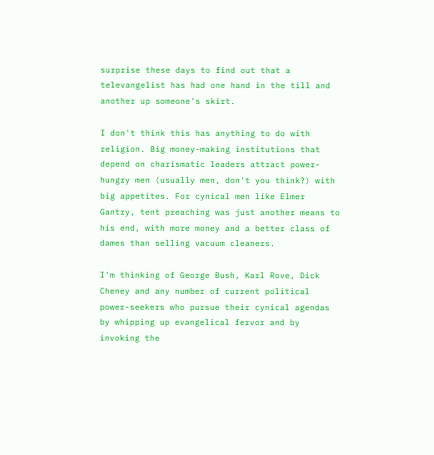surprise these days to find out that a televangelist has had one hand in the till and another up someone's skirt.

I don't think this has anything to do with religion. Big money-making institutions that depend on charismatic leaders attract power-hungry men (usually men, don't you think?) with big appetites. For cynical men like Elmer Gantry, tent preaching was just another means to his end, with more money and a better class of dames than selling vacuum cleaners.

I'm thinking of George Bush, Karl Rove, Dick Cheney and any number of current political power-seekers who pursue their cynical agendas by whipping up evangelical fervor and by invoking the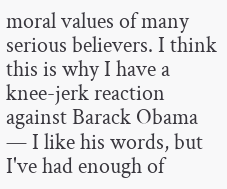moral values of many serious believers. I think this is why I have a knee-jerk reaction against Barack Obama — I like his words, but I've had enough of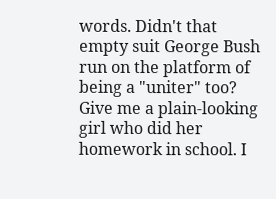words. Didn't that empty suit George Bush run on the platform of being a "uniter" too? Give me a plain-looking girl who did her homework in school. I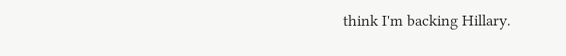think I'm backing Hillary.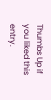Thumbs Up if you liked this entry.